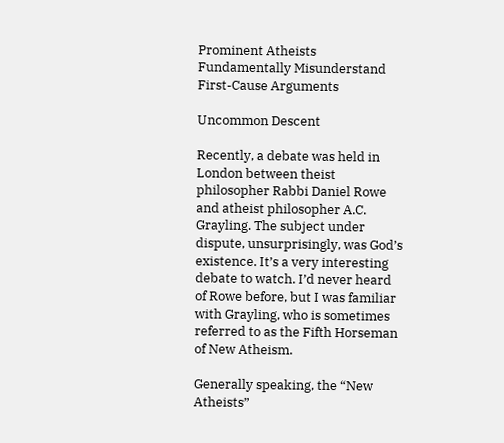Prominent Atheists Fundamentally Misunderstand First-Cause Arguments

Uncommon Descent

Recently, a debate was held in London between theist philosopher Rabbi Daniel Rowe and atheist philosopher A.C. Grayling. The subject under dispute, unsurprisingly, was God’s existence. It’s a very interesting debate to watch. I’d never heard of Rowe before, but I was familiar with Grayling, who is sometimes referred to as the Fifth Horseman of New Atheism.

Generally speaking, the “New Atheists”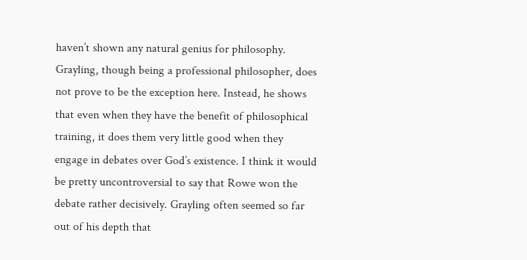haven’t shown any natural genius for philosophy. Grayling, though being a professional philosopher, does not prove to be the exception here. Instead, he shows that even when they have the benefit of philosophical training, it does them very little good when they engage in debates over God’s existence. I think it would be pretty uncontroversial to say that Rowe won the debate rather decisively. Grayling often seemed so far out of his depth that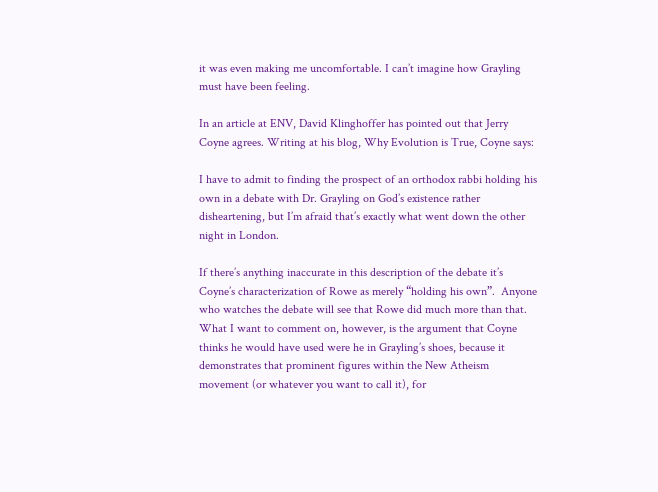it was even making me uncomfortable. I can’t imagine how Grayling must have been feeling.

In an article at ENV, David Klinghoffer has pointed out that Jerry Coyne agrees. Writing at his blog, Why Evolution is True, Coyne says:

I have to admit to finding the prospect of an orthodox rabbi holding his own in a debate with Dr. Grayling on God’s existence rather disheartening, but I’m afraid that’s exactly what went down the other night in London.

If there’s anything inaccurate in this description of the debate it’s Coyne’s characterization of Rowe as merely “holding his own”.  Anyone who watches the debate will see that Rowe did much more than that. What I want to comment on, however, is the argument that Coyne thinks he would have used were he in Grayling’s shoes, because it demonstrates that prominent figures within the New Atheism movement (or whatever you want to call it), for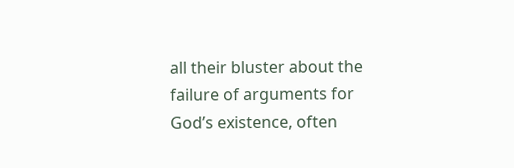all their bluster about the failure of arguments for God’s existence, often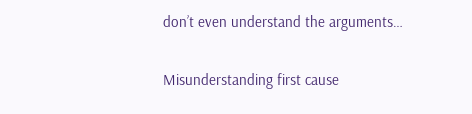don’t even understand the arguments…


Misunderstanding first cause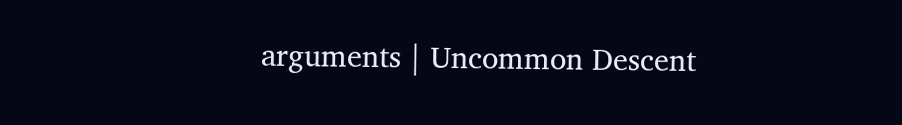arguments | Uncommon Descent